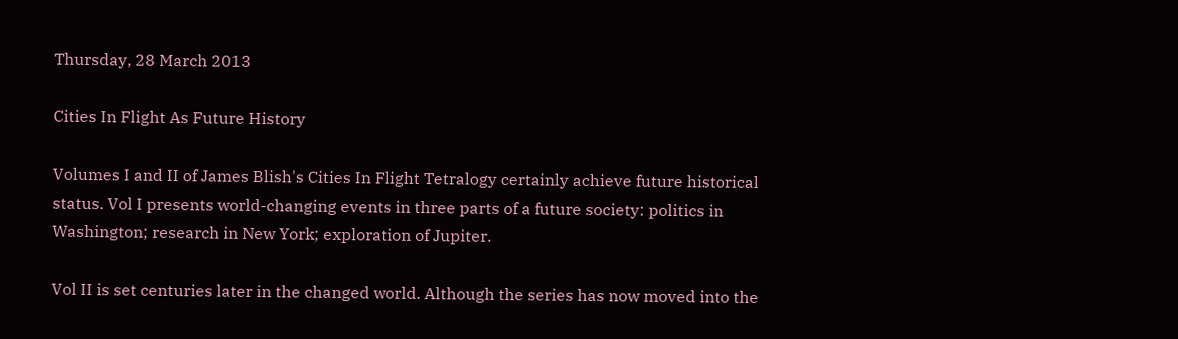Thursday, 28 March 2013

Cities In Flight As Future History

Volumes I and II of James Blish's Cities In Flight Tetralogy certainly achieve future historical status. Vol I presents world-changing events in three parts of a future society: politics in Washington; research in New York; exploration of Jupiter.

Vol II is set centuries later in the changed world. Although the series has now moved into the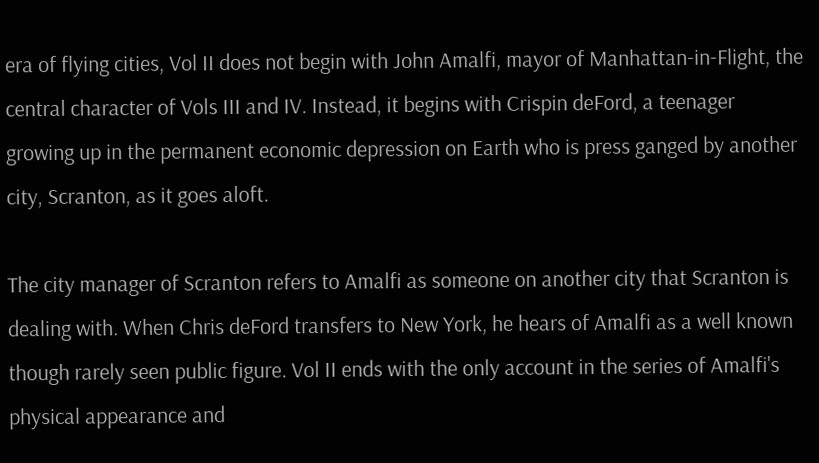era of flying cities, Vol II does not begin with John Amalfi, mayor of Manhattan-in-Flight, the central character of Vols III and IV. Instead, it begins with Crispin deFord, a teenager growing up in the permanent economic depression on Earth who is press ganged by another city, Scranton, as it goes aloft.

The city manager of Scranton refers to Amalfi as someone on another city that Scranton is dealing with. When Chris deFord transfers to New York, he hears of Amalfi as a well known though rarely seen public figure. Vol II ends with the only account in the series of Amalfi's physical appearance and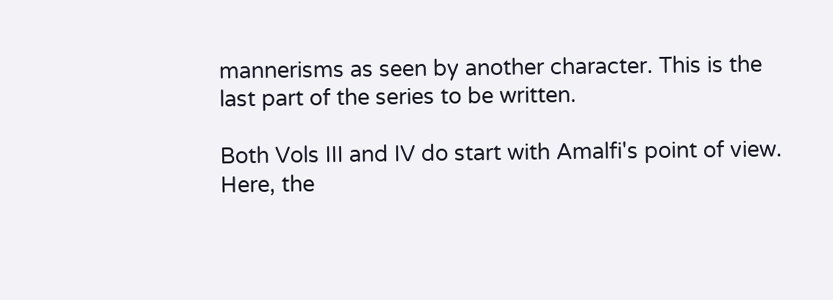mannerisms as seen by another character. This is the last part of the series to be written.

Both Vols III and IV do start with Amalfi's point of view. Here, the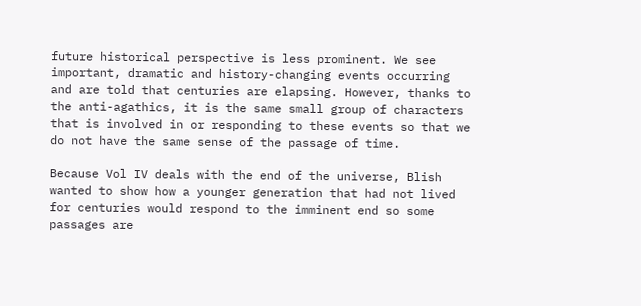future historical perspective is less prominent. We see important, dramatic and history-changing events occurring and are told that centuries are elapsing. However, thanks to the anti-agathics, it is the same small group of characters that is involved in or responding to these events so that we do not have the same sense of the passage of time.

Because Vol IV deals with the end of the universe, Blish wanted to show how a younger generation that had not lived for centuries would respond to the imminent end so some passages are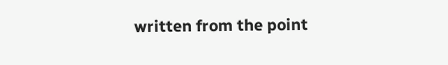written from the point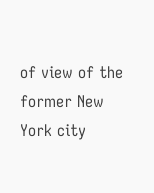of view of the former New York city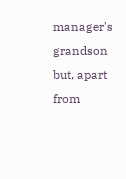manager's grandson but, apart from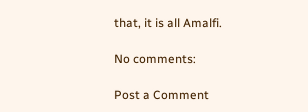that, it is all Amalfi.

No comments:

Post a Comment